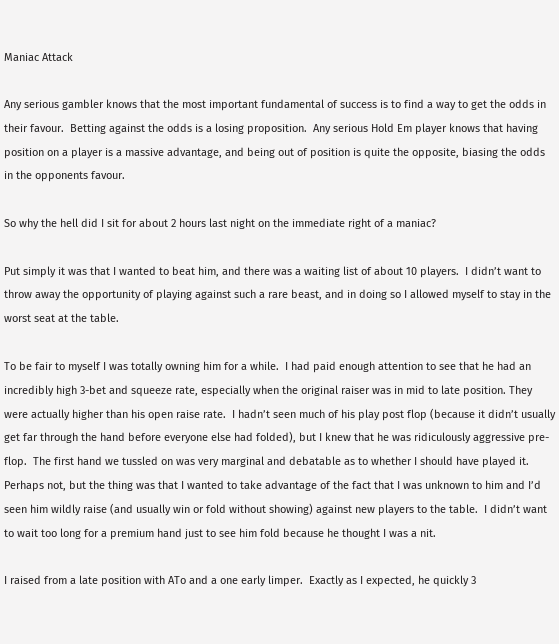Maniac Attack

Any serious gambler knows that the most important fundamental of success is to find a way to get the odds in their favour.  Betting against the odds is a losing proposition.  Any serious Hold Em player knows that having position on a player is a massive advantage, and being out of position is quite the opposite, biasing the odds in the opponents favour.

So why the hell did I sit for about 2 hours last night on the immediate right of a maniac?

Put simply it was that I wanted to beat him, and there was a waiting list of about 10 players.  I didn’t want to throw away the opportunity of playing against such a rare beast, and in doing so I allowed myself to stay in the worst seat at the table.

To be fair to myself I was totally owning him for a while.  I had paid enough attention to see that he had an incredibly high 3-bet and squeeze rate, especially when the original raiser was in mid to late position. They were actually higher than his open raise rate.  I hadn’t seen much of his play post flop (because it didn’t usually get far through the hand before everyone else had folded), but I knew that he was ridiculously aggressive pre-flop.  The first hand we tussled on was very marginal and debatable as to whether I should have played it.  Perhaps not, but the thing was that I wanted to take advantage of the fact that I was unknown to him and I’d seen him wildly raise (and usually win or fold without showing) against new players to the table.  I didn’t want to wait too long for a premium hand just to see him fold because he thought I was a nit.

I raised from a late position with ATo and a one early limper.  Exactly as I expected, he quickly 3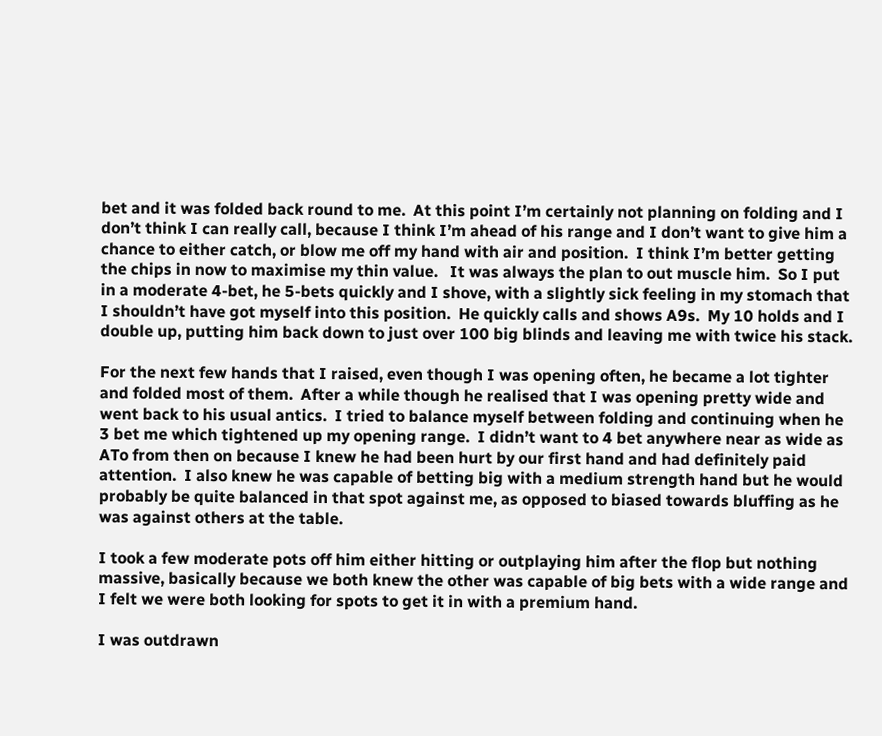bet and it was folded back round to me.  At this point I’m certainly not planning on folding and I don’t think I can really call, because I think I’m ahead of his range and I don’t want to give him a chance to either catch, or blow me off my hand with air and position.  I think I’m better getting the chips in now to maximise my thin value.   It was always the plan to out muscle him.  So I put in a moderate 4-bet, he 5-bets quickly and I shove, with a slightly sick feeling in my stomach that I shouldn’t have got myself into this position.  He quickly calls and shows A9s.  My 10 holds and I double up, putting him back down to just over 100 big blinds and leaving me with twice his stack.

For the next few hands that I raised, even though I was opening often, he became a lot tighter and folded most of them.  After a while though he realised that I was opening pretty wide and went back to his usual antics.  I tried to balance myself between folding and continuing when he 3 bet me which tightened up my opening range.  I didn’t want to 4 bet anywhere near as wide as ATo from then on because I knew he had been hurt by our first hand and had definitely paid attention.  I also knew he was capable of betting big with a medium strength hand but he would probably be quite balanced in that spot against me, as opposed to biased towards bluffing as he was against others at the table.

I took a few moderate pots off him either hitting or outplaying him after the flop but nothing massive, basically because we both knew the other was capable of big bets with a wide range and I felt we were both looking for spots to get it in with a premium hand.

I was outdrawn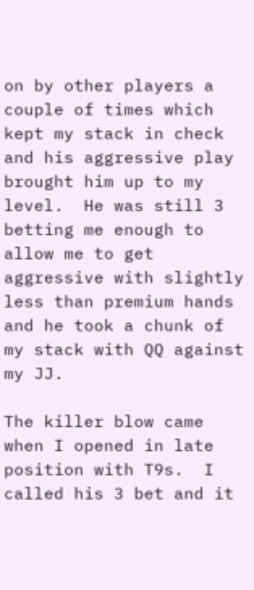on by other players a couple of times which kept my stack in check and his aggressive play brought him up to my level.  He was still 3 betting me enough to allow me to get aggressive with slightly less than premium hands and he took a chunk of my stack with QQ against my JJ.

The killer blow came when I opened in late position with T9s.  I called his 3 bet and it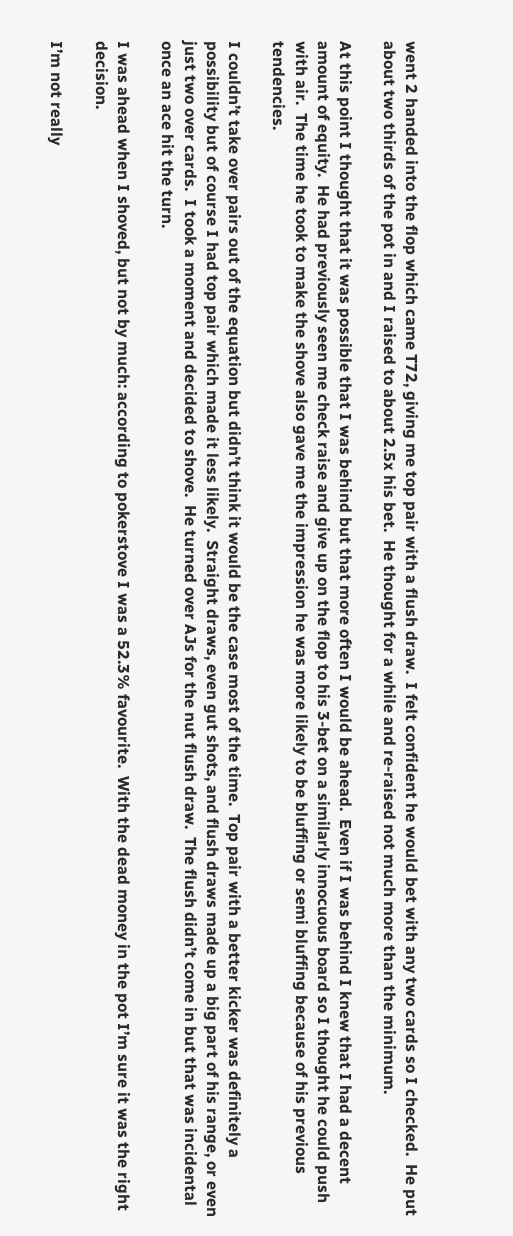went 2 handed into the flop which came T72, giving me top pair with a flush draw.  I felt confident he would bet with any two cards so I checked.  He put about two thirds of the pot in and I raised to about 2.5x his bet.  He thought for a while and re-raised not much more than the minimum.

At this point I thought that it was possible that I was behind but that more often I would be ahead.  Even if I was behind I knew that I had a decent amount of equity.  He had previously seen me check raise and give up on the flop to his 3-bet on a similarly innocuous board so I thought he could push with air.  The time he took to make the shove also gave me the impression he was more likely to be bluffing or semi bluffing because of his previous tendencies.

I couldn’t take over pairs out of the equation but didn’t think it would be the case most of the time.  Top pair with a better kicker was definitely a possibility but of course I had top pair which made it less likely.  Straight draws, even gut shots, and flush draws made up a big part of his range, or even just two over cards.  I took a moment and decided to shove.  He turned over AJs for the nut flush draw.  The flush didn’t come in but that was incidental once an ace hit the turn.

I was ahead when I shoved, but not by much: according to pokerstove I was a 52.3% favourite.  With the dead money in the pot I’m sure it was the right decision.

I’m not really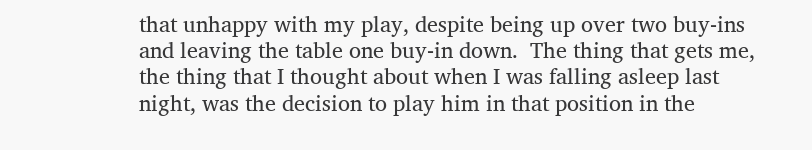that unhappy with my play, despite being up over two buy-ins and leaving the table one buy-in down.  The thing that gets me, the thing that I thought about when I was falling asleep last night, was the decision to play him in that position in the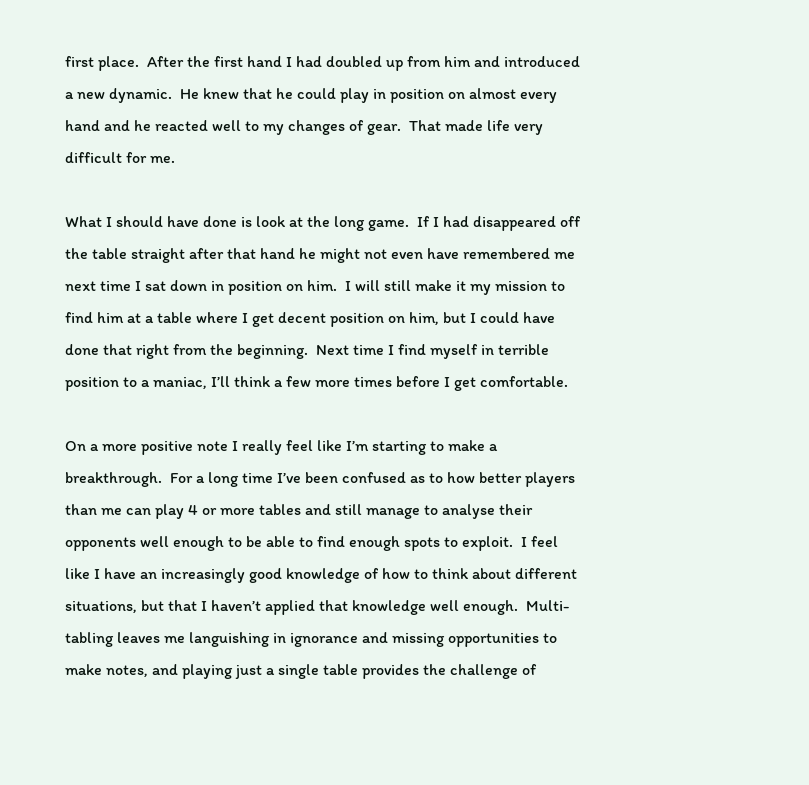first place.  After the first hand I had doubled up from him and introduced a new dynamic.  He knew that he could play in position on almost every hand and he reacted well to my changes of gear.  That made life very difficult for me.

What I should have done is look at the long game.  If I had disappeared off the table straight after that hand he might not even have remembered me next time I sat down in position on him.  I will still make it my mission to find him at a table where I get decent position on him, but I could have done that right from the beginning.  Next time I find myself in terrible position to a maniac, I’ll think a few more times before I get comfortable.

On a more positive note I really feel like I’m starting to make a breakthrough.  For a long time I’ve been confused as to how better players than me can play 4 or more tables and still manage to analyse their opponents well enough to be able to find enough spots to exploit.  I feel like I have an increasingly good knowledge of how to think about different situations, but that I haven’t applied that knowledge well enough.  Multi-tabling leaves me languishing in ignorance and missing opportunities to make notes, and playing just a single table provides the challenge of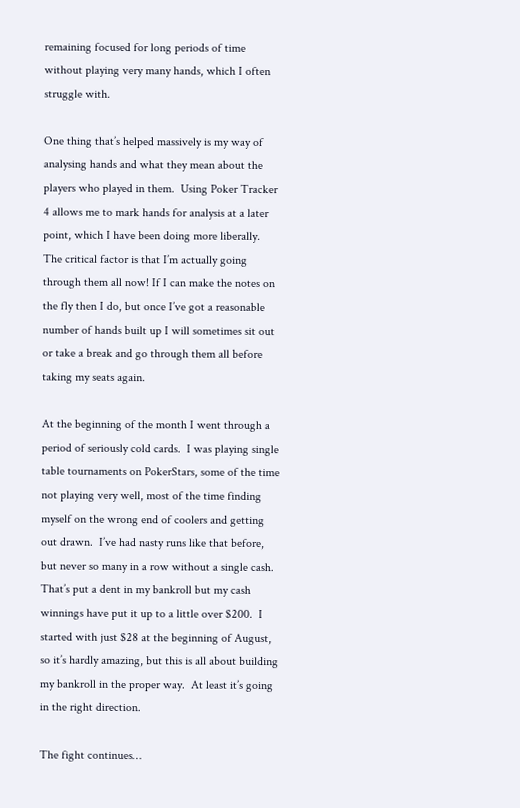remaining focused for long periods of time without playing very many hands, which I often struggle with.

One thing that’s helped massively is my way of analysing hands and what they mean about the players who played in them.  Using Poker Tracker 4 allows me to mark hands for analysis at a later point, which I have been doing more liberally.  The critical factor is that I’m actually going through them all now! If I can make the notes on the fly then I do, but once I’ve got a reasonable number of hands built up I will sometimes sit out or take a break and go through them all before taking my seats again.

At the beginning of the month I went through a period of seriously cold cards.  I was playing single table tournaments on PokerStars, some of the time not playing very well, most of the time finding myself on the wrong end of coolers and getting out drawn.  I’ve had nasty runs like that before, but never so many in a row without a single cash.  That’s put a dent in my bankroll but my cash winnings have put it up to a little over $200.  I started with just $28 at the beginning of August, so it’s hardly amazing, but this is all about building my bankroll in the proper way.  At least it’s going in the right direction.

The fight continues…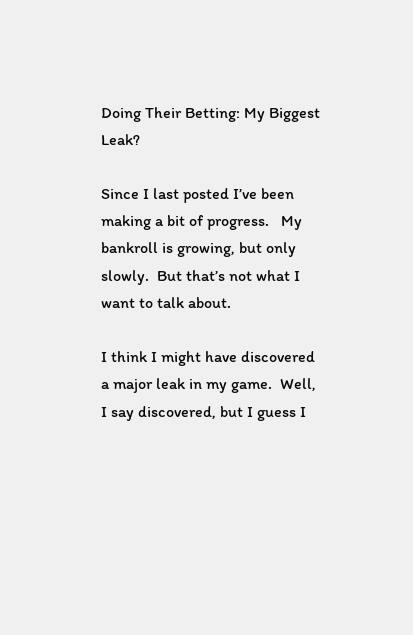Doing Their Betting: My Biggest Leak?

Since I last posted I’ve been making a bit of progress.   My bankroll is growing, but only slowly.  But that’s not what I want to talk about.

I think I might have discovered a major leak in my game.  Well, I say discovered, but I guess I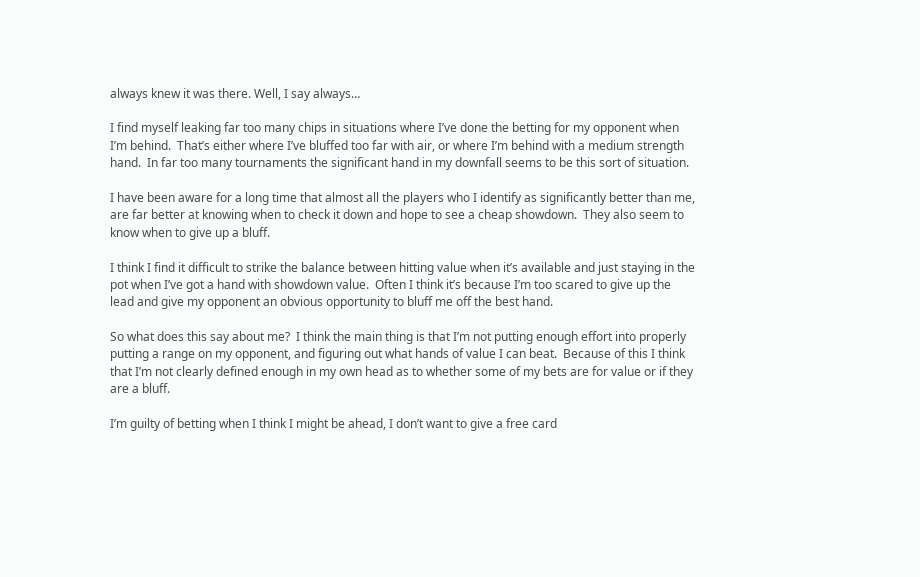always knew it was there. Well, I say always…

I find myself leaking far too many chips in situations where I’ve done the betting for my opponent when I’m behind.  That’s either where I’ve bluffed too far with air, or where I’m behind with a medium strength hand.  In far too many tournaments the significant hand in my downfall seems to be this sort of situation.

I have been aware for a long time that almost all the players who I identify as significantly better than me, are far better at knowing when to check it down and hope to see a cheap showdown.  They also seem to know when to give up a bluff.

I think I find it difficult to strike the balance between hitting value when it’s available and just staying in the pot when I’ve got a hand with showdown value.  Often I think it’s because I’m too scared to give up the lead and give my opponent an obvious opportunity to bluff me off the best hand.

So what does this say about me?  I think the main thing is that I’m not putting enough effort into properly putting a range on my opponent, and figuring out what hands of value I can beat.  Because of this I think that I’m not clearly defined enough in my own head as to whether some of my bets are for value or if they are a bluff.

I’m guilty of betting when I think I might be ahead, I don’t want to give a free card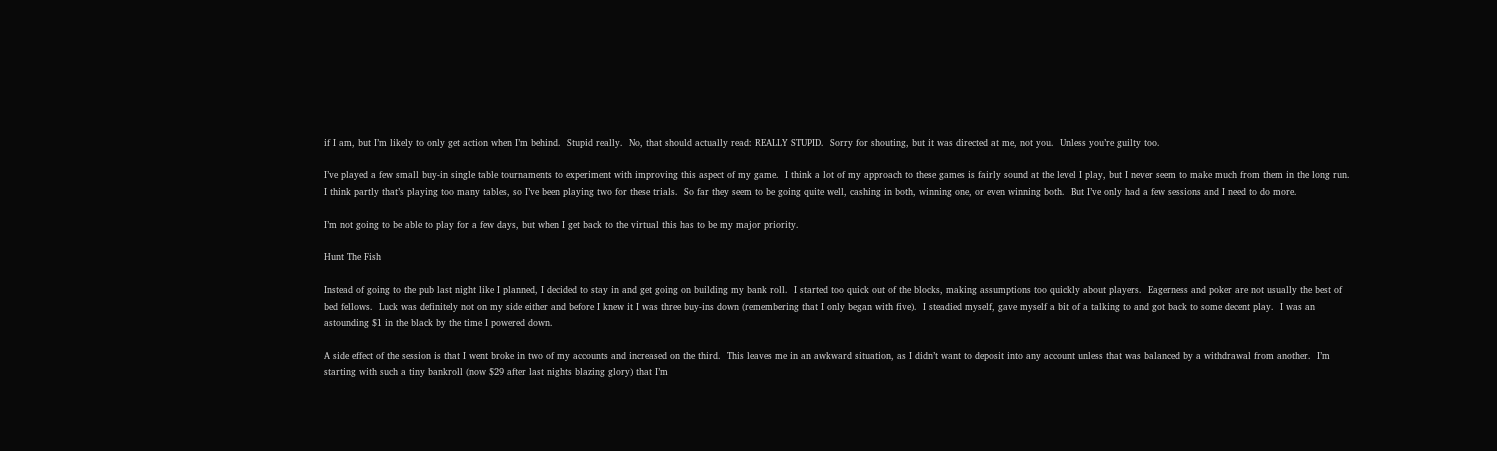if I am, but I’m likely to only get action when I’m behind.  Stupid really.  No, that should actually read: REALLY STUPID.  Sorry for shouting, but it was directed at me, not you.  Unless you’re guilty too.

I’ve played a few small buy-in single table tournaments to experiment with improving this aspect of my game.  I think a lot of my approach to these games is fairly sound at the level I play, but I never seem to make much from them in the long run.  I think partly that’s playing too many tables, so I’ve been playing two for these trials.  So far they seem to be going quite well, cashing in both, winning one, or even winning both.  But I’ve only had a few sessions and I need to do more.

I’m not going to be able to play for a few days, but when I get back to the virtual this has to be my major priority.

Hunt The Fish

Instead of going to the pub last night like I planned, I decided to stay in and get going on building my bank roll.  I started too quick out of the blocks, making assumptions too quickly about players.  Eagerness and poker are not usually the best of bed fellows.  Luck was definitely not on my side either and before I knew it I was three buy-ins down (remembering that I only began with five).  I steadied myself, gave myself a bit of a talking to and got back to some decent play.  I was an astounding $1 in the black by the time I powered down.

A side effect of the session is that I went broke in two of my accounts and increased on the third.  This leaves me in an awkward situation, as I didn’t want to deposit into any account unless that was balanced by a withdrawal from another.  I’m starting with such a tiny bankroll (now $29 after last nights blazing glory) that I’m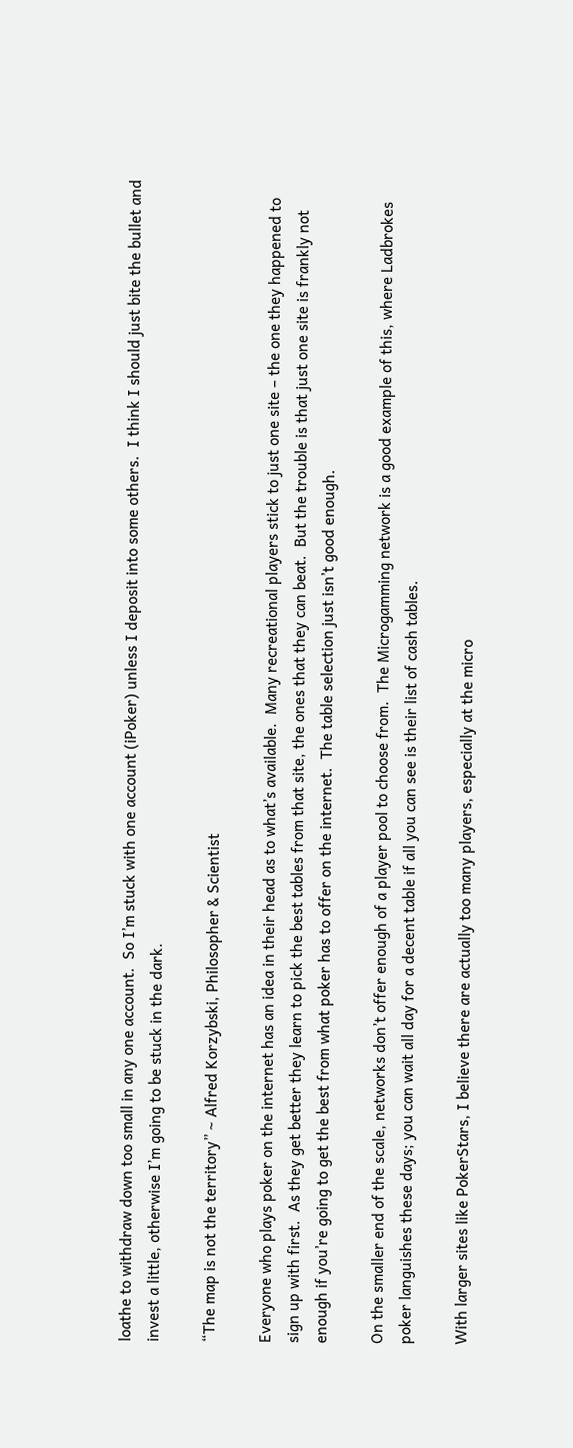loathe to withdraw down too small in any one account.  So I’m stuck with one account (iPoker) unless I deposit into some others.  I think I should just bite the bullet and invest a little, otherwise I’m going to be stuck in the dark.

“The map is not the territory” ~ Alfred Korzybski, Philosopher & Scientist

Everyone who plays poker on the internet has an idea in their head as to what’s available.  Many recreational players stick to just one site – the one they happened to sign up with first.  As they get better they learn to pick the best tables from that site, the ones that they can beat.  But the trouble is that just one site is frankly not enough if you’re going to get the best from what poker has to offer on the internet.  The table selection just isn’t good enough.

On the smaller end of the scale, networks don’t offer enough of a player pool to choose from.  The Microgamming network is a good example of this, where Ladbrokes poker languishes these days; you can wait all day for a decent table if all you can see is their list of cash tables.

With larger sites like PokerStars, I believe there are actually too many players, especially at the micro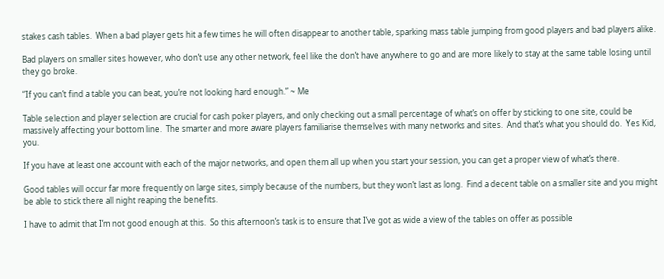stakes cash tables.  When a bad player gets hit a few times he will often disappear to another table, sparking mass table jumping from good players and bad players alike.

Bad players on smaller sites however, who don’t use any other network, feel like the don’t have anywhere to go and are more likely to stay at the same table losing until they go broke.

“If you can’t find a table you can beat, you’re not looking hard enough.” ~ Me

Table selection and player selection are crucial for cash poker players, and only checking out a small percentage of what’s on offer by sticking to one site, could be massively affecting your bottom line.  The smarter and more aware players familiarise themselves with many networks and sites.  And that’s what you should do.  Yes Kid, you.

If you have at least one account with each of the major networks, and open them all up when you start your session, you can get a proper view of what’s there.

Good tables will occur far more frequently on large sites, simply because of the numbers, but they won’t last as long.  Find a decent table on a smaller site and you might be able to stick there all night reaping the benefits.

I have to admit that I’m not good enough at this.  So this afternoon’s task is to ensure that I’ve got as wide a view of the tables on offer as possible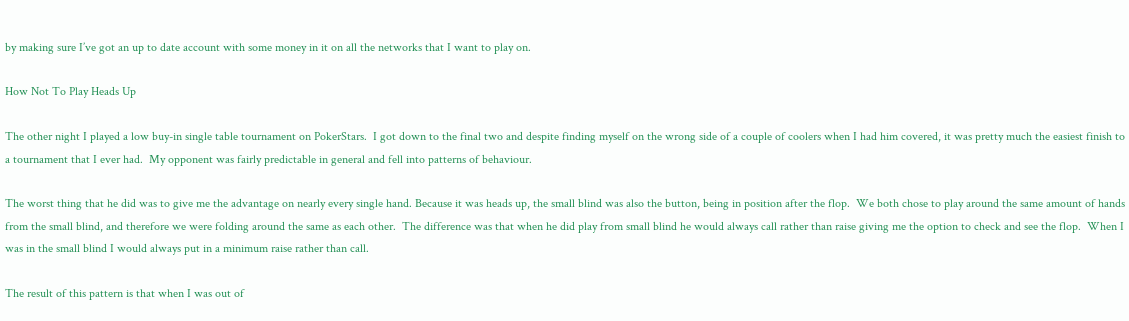by making sure I’ve got an up to date account with some money in it on all the networks that I want to play on.

How Not To Play Heads Up

The other night I played a low buy-in single table tournament on PokerStars.  I got down to the final two and despite finding myself on the wrong side of a couple of coolers when I had him covered, it was pretty much the easiest finish to a tournament that I ever had.  My opponent was fairly predictable in general and fell into patterns of behaviour.

The worst thing that he did was to give me the advantage on nearly every single hand. Because it was heads up, the small blind was also the button, being in position after the flop.  We both chose to play around the same amount of hands from the small blind, and therefore we were folding around the same as each other.  The difference was that when he did play from small blind he would always call rather than raise giving me the option to check and see the flop.  When I was in the small blind I would always put in a minimum raise rather than call.

The result of this pattern is that when I was out of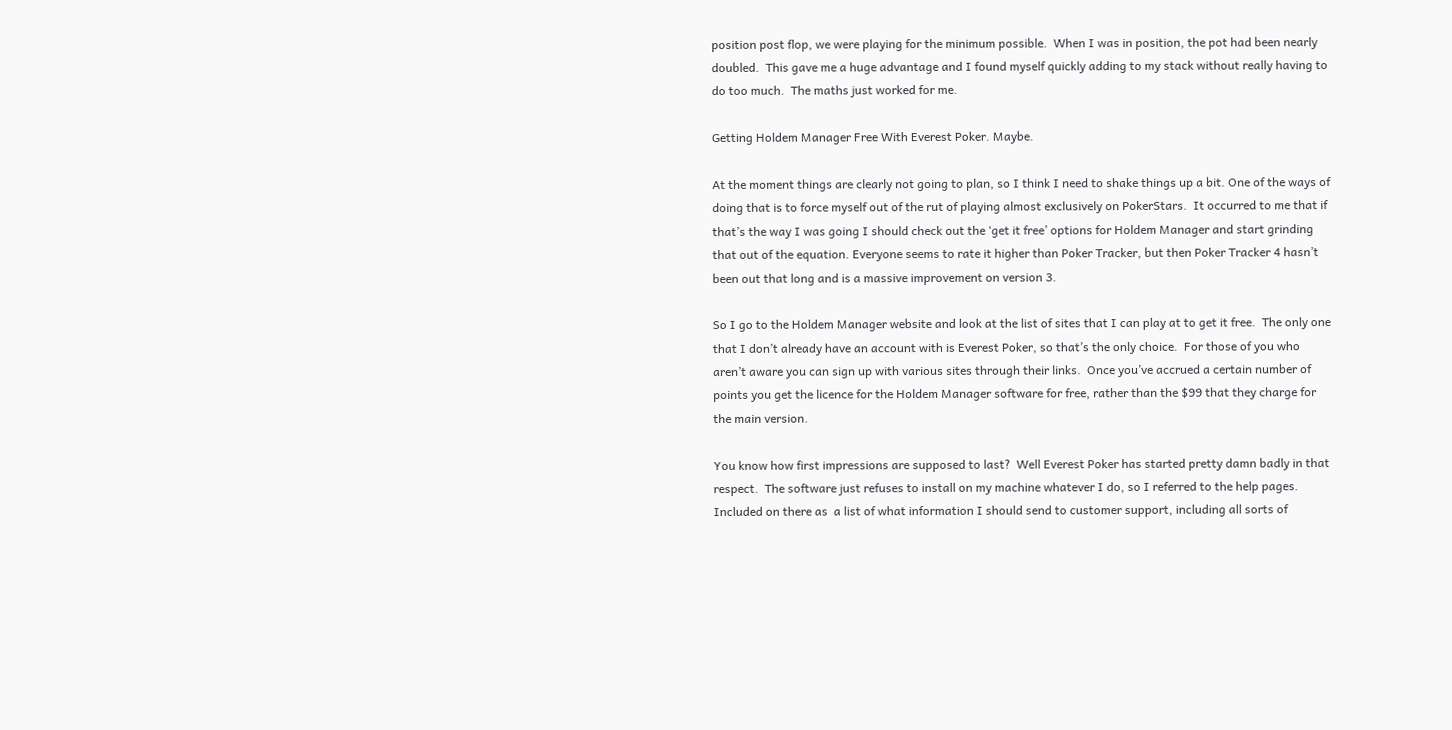position post flop, we were playing for the minimum possible.  When I was in position, the pot had been nearly doubled.  This gave me a huge advantage and I found myself quickly adding to my stack without really having to do too much.  The maths just worked for me.

Getting Holdem Manager Free With Everest Poker. Maybe.

At the moment things are clearly not going to plan, so I think I need to shake things up a bit. One of the ways of doing that is to force myself out of the rut of playing almost exclusively on PokerStars.  It occurred to me that if that’s the way I was going I should check out the ‘get it free’ options for Holdem Manager and start grinding that out of the equation. Everyone seems to rate it higher than Poker Tracker, but then Poker Tracker 4 hasn’t been out that long and is a massive improvement on version 3.

So I go to the Holdem Manager website and look at the list of sites that I can play at to get it free.  The only one that I don’t already have an account with is Everest Poker, so that’s the only choice.  For those of you who aren’t aware you can sign up with various sites through their links.  Once you’ve accrued a certain number of points you get the licence for the Holdem Manager software for free, rather than the $99 that they charge for the main version.

You know how first impressions are supposed to last?  Well Everest Poker has started pretty damn badly in that respect.  The software just refuses to install on my machine whatever I do, so I referred to the help pages.  Included on there as  a list of what information I should send to customer support, including all sorts of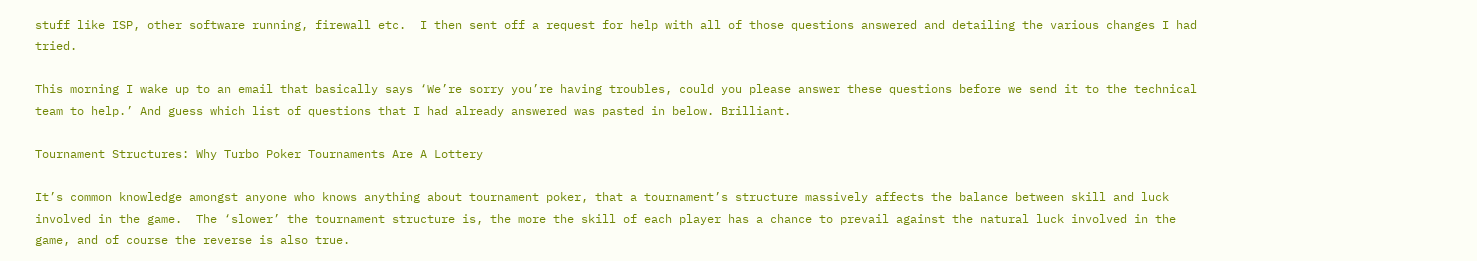stuff like ISP, other software running, firewall etc.  I then sent off a request for help with all of those questions answered and detailing the various changes I had tried.

This morning I wake up to an email that basically says ‘We’re sorry you’re having troubles, could you please answer these questions before we send it to the technical team to help.’ And guess which list of questions that I had already answered was pasted in below. Brilliant.

Tournament Structures: Why Turbo Poker Tournaments Are A Lottery

It’s common knowledge amongst anyone who knows anything about tournament poker, that a tournament’s structure massively affects the balance between skill and luck involved in the game.  The ‘slower’ the tournament structure is, the more the skill of each player has a chance to prevail against the natural luck involved in the game, and of course the reverse is also true.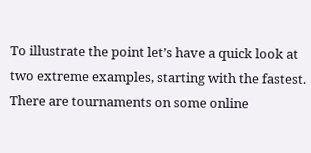To illustrate the point let’s have a quick look at two extreme examples, starting with the fastest.  There are tournaments on some online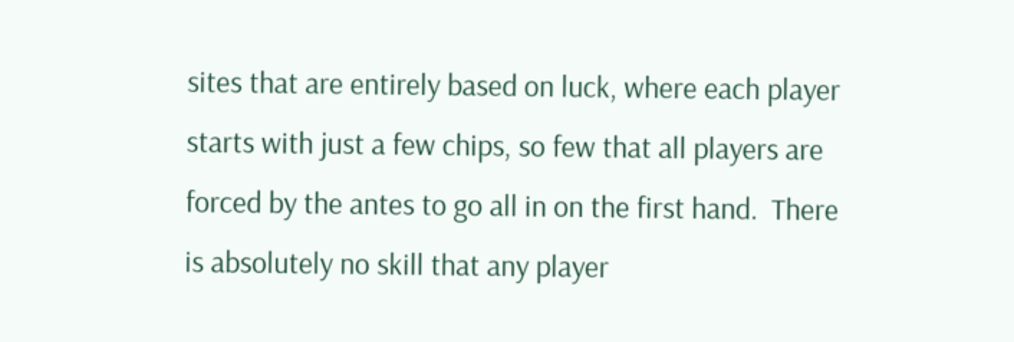sites that are entirely based on luck, where each player starts with just a few chips, so few that all players are forced by the antes to go all in on the first hand.  There is absolutely no skill that any player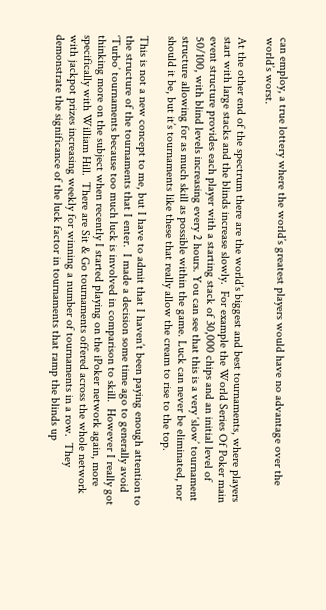can employ, a true lottery where the world’s greatest players would have no advantage over the world’s worst.

At the other end of the spectrum there are the world’s biggest and best tournaments, where players start with large stacks and the blinds increase slowly.  For example the World Series Of Poker main event structure provides each player with a starting stack of 30,000 chips and an initial level of 50/100, with blind levels increasing every 2 hours. You can see that this is a very ‘slow’ tournament structure allowing for as much skill as possible within the game. Luck can never be eliminated, nor should it be, but it’s tournaments like these that really allow the cream to rise to the top.

This is not a new concept to me, but I have to admit that I haven’t been paying enough attention to the structure of the tournaments that I enter.  I made a decision some time ago to generally avoid ‘Turbo’ tournaments because too much luck is involved in comparison to skill.  However I really got thinking more on the subject when recently I started playing on the iPoker network again, more specifically with William Hill.  There are Sit & Go tournaments offered across the whole network with jackpot prizes increasing weekly for winning a number of tournaments in a row.  They demonstrate the significance of the luck factor in tournaments that ramp the blinds up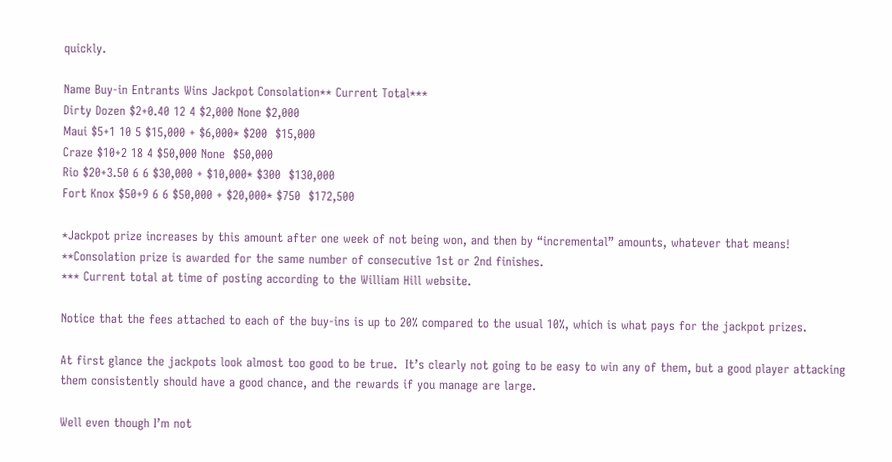quickly.

Name Buy-in Entrants Wins Jackpot Consolation** Current Total***
Dirty Dozen $2+0.40 12 4 $2,000 None $2,000
Maui $5+1 10 5 $15,000 + $6,000* $200  $15,000
Craze $10+2 18 4 $50,000 None  $50,000
Rio $20+3.50 6 6 $30,000 + $10,000* $300  $130,000
Fort Knox $50+9 6 6 $50,000 + $20,000* $750  $172,500

*Jackpot prize increases by this amount after one week of not being won, and then by “incremental” amounts, whatever that means!
**Consolation prize is awarded for the same number of consecutive 1st or 2nd finishes.
*** Current total at time of posting according to the William Hill website.

Notice that the fees attached to each of the buy-ins is up to 20% compared to the usual 10%, which is what pays for the jackpot prizes.

At first glance the jackpots look almost too good to be true.  It’s clearly not going to be easy to win any of them, but a good player attacking them consistently should have a good chance, and the rewards if you manage are large.

Well even though I’m not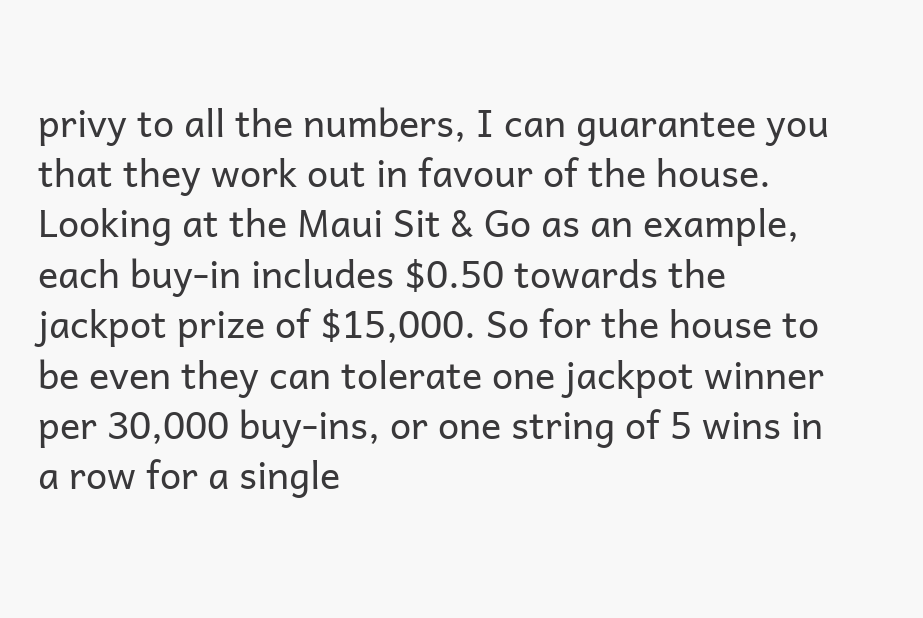privy to all the numbers, I can guarantee you that they work out in favour of the house. Looking at the Maui Sit & Go as an example, each buy-in includes $0.50 towards the jackpot prize of $15,000. So for the house to be even they can tolerate one jackpot winner per 30,000 buy-ins, or one string of 5 wins in a row for a single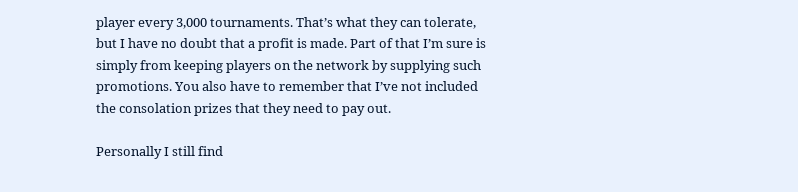player every 3,000 tournaments. That’s what they can tolerate, but I have no doubt that a profit is made. Part of that I’m sure is simply from keeping players on the network by supplying such promotions. You also have to remember that I’ve not included the consolation prizes that they need to pay out.

Personally I still find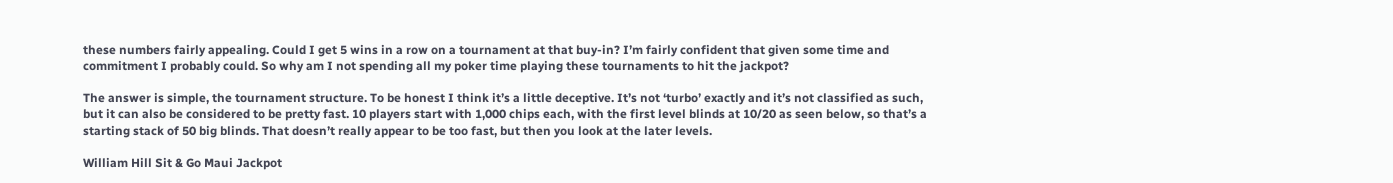these numbers fairly appealing. Could I get 5 wins in a row on a tournament at that buy-in? I’m fairly confident that given some time and commitment I probably could. So why am I not spending all my poker time playing these tournaments to hit the jackpot?

The answer is simple, the tournament structure. To be honest I think it’s a little deceptive. It’s not ‘turbo’ exactly and it’s not classified as such, but it can also be considered to be pretty fast. 10 players start with 1,000 chips each, with the first level blinds at 10/20 as seen below, so that’s a starting stack of 50 big blinds. That doesn’t really appear to be too fast, but then you look at the later levels.

William Hill Sit & Go Maui Jackpot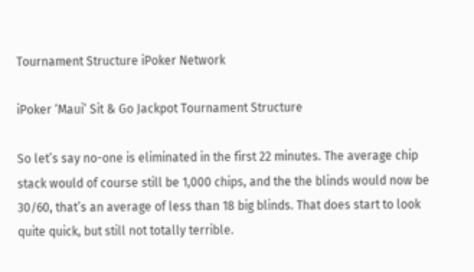Tournament Structure iPoker Network

iPoker ‘Maui’ Sit & Go Jackpot Tournament Structure

So let’s say no-one is eliminated in the first 22 minutes. The average chip stack would of course still be 1,000 chips, and the the blinds would now be 30/60, that’s an average of less than 18 big blinds. That does start to look quite quick, but still not totally terrible.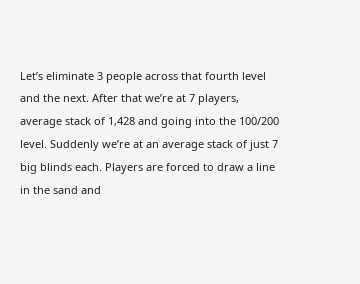Let’s eliminate 3 people across that fourth level and the next. After that we’re at 7 players, average stack of 1,428 and going into the 100/200 level. Suddenly we’re at an average stack of just 7 big blinds each. Players are forced to draw a line in the sand and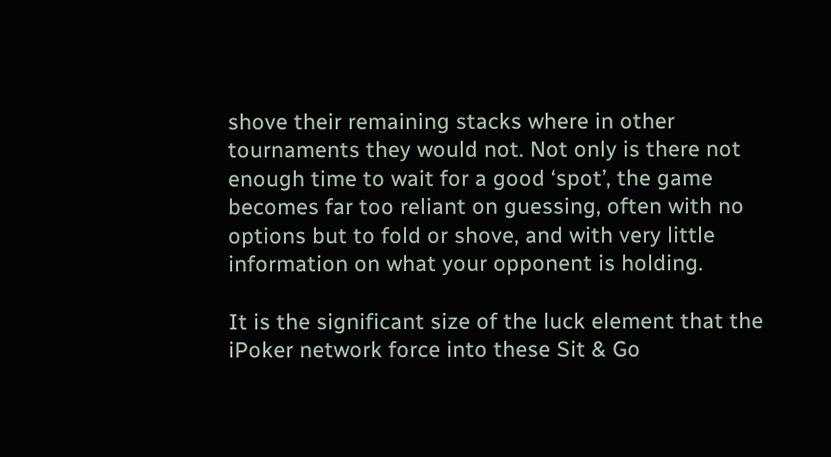shove their remaining stacks where in other tournaments they would not. Not only is there not enough time to wait for a good ‘spot’, the game becomes far too reliant on guessing, often with no options but to fold or shove, and with very little information on what your opponent is holding.

It is the significant size of the luck element that the iPoker network force into these Sit & Go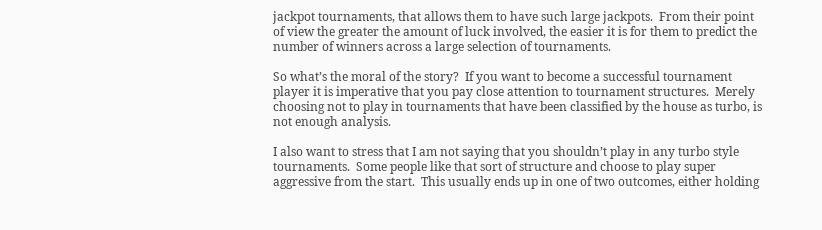jackpot tournaments, that allows them to have such large jackpots.  From their point of view the greater the amount of luck involved, the easier it is for them to predict the number of winners across a large selection of tournaments.

So what’s the moral of the story?  If you want to become a successful tournament player it is imperative that you pay close attention to tournament structures.  Merely choosing not to play in tournaments that have been classified by the house as turbo, is not enough analysis.

I also want to stress that I am not saying that you shouldn’t play in any turbo style tournaments.  Some people like that sort of structure and choose to play super aggressive from the start.  This usually ends up in one of two outcomes, either holding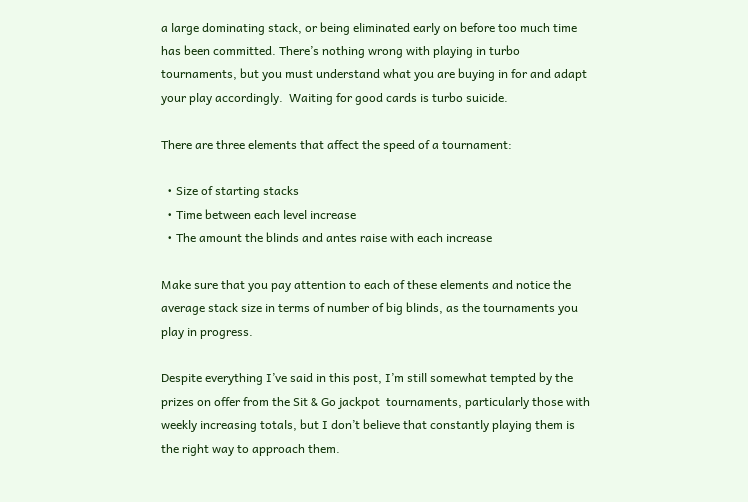a large dominating stack, or being eliminated early on before too much time has been committed. There’s nothing wrong with playing in turbo tournaments, but you must understand what you are buying in for and adapt your play accordingly.  Waiting for good cards is turbo suicide.

There are three elements that affect the speed of a tournament:

  • Size of starting stacks
  • Time between each level increase
  • The amount the blinds and antes raise with each increase

Make sure that you pay attention to each of these elements and notice the average stack size in terms of number of big blinds, as the tournaments you play in progress.

Despite everything I’ve said in this post, I’m still somewhat tempted by the prizes on offer from the Sit & Go jackpot  tournaments, particularly those with weekly increasing totals, but I don’t believe that constantly playing them is the right way to approach them.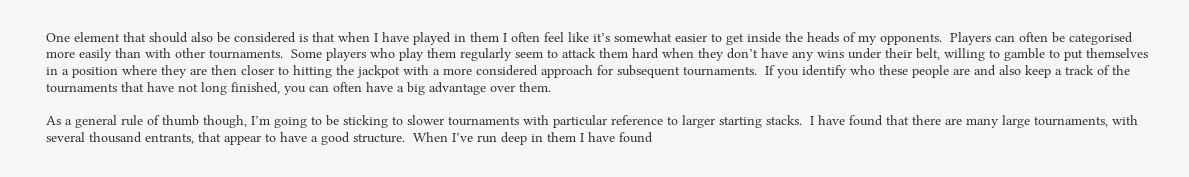One element that should also be considered is that when I have played in them I often feel like it’s somewhat easier to get inside the heads of my opponents.  Players can often be categorised more easily than with other tournaments.  Some players who play them regularly seem to attack them hard when they don’t have any wins under their belt, willing to gamble to put themselves in a position where they are then closer to hitting the jackpot with a more considered approach for subsequent tournaments.  If you identify who these people are and also keep a track of the tournaments that have not long finished, you can often have a big advantage over them.

As a general rule of thumb though, I’m going to be sticking to slower tournaments with particular reference to larger starting stacks.  I have found that there are many large tournaments, with several thousand entrants, that appear to have a good structure.  When I’ve run deep in them I have found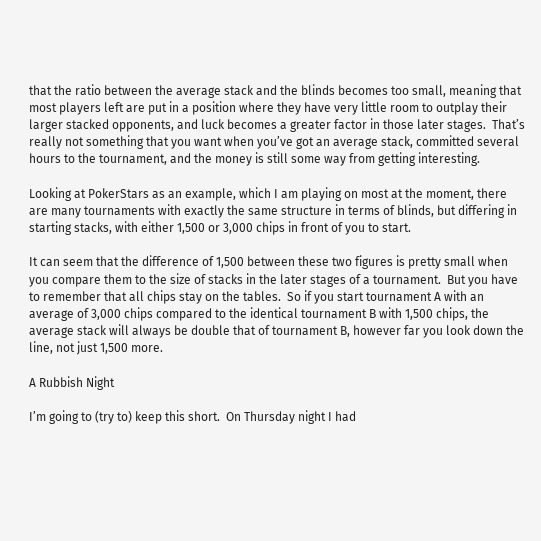that the ratio between the average stack and the blinds becomes too small, meaning that most players left are put in a position where they have very little room to outplay their larger stacked opponents, and luck becomes a greater factor in those later stages.  That’s really not something that you want when you’ve got an average stack, committed several hours to the tournament, and the money is still some way from getting interesting.

Looking at PokerStars as an example, which I am playing on most at the moment, there are many tournaments with exactly the same structure in terms of blinds, but differing in starting stacks, with either 1,500 or 3,000 chips in front of you to start.

It can seem that the difference of 1,500 between these two figures is pretty small when you compare them to the size of stacks in the later stages of a tournament.  But you have to remember that all chips stay on the tables.  So if you start tournament A with an average of 3,000 chips compared to the identical tournament B with 1,500 chips, the average stack will always be double that of tournament B, however far you look down the line, not just 1,500 more.

A Rubbish Night

I’m going to (try to) keep this short.  On Thursday night I had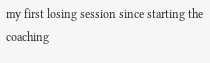my first losing session since starting the coaching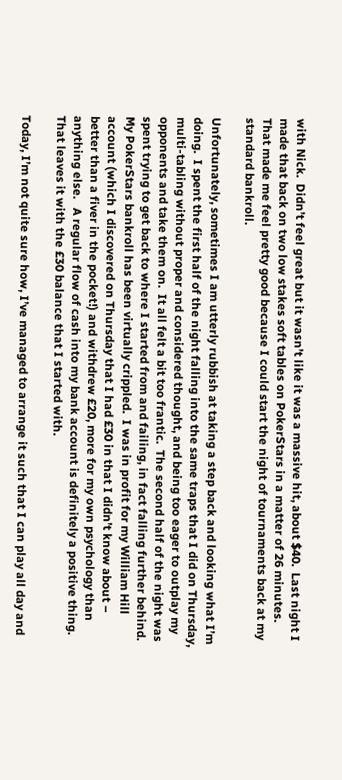with Nick.  Didn’t feel great but it wasn’t like it was a massive hit, about $40.  Last night I made that back on two low stakes soft tables on PokerStars in a matter of 26 minutes.  That made me feel pretty good because I could start the night of tournaments back at my standard bankroll.

Unfortunately, sometimes I am utterly rubbish at taking a step back and looking what I’m doing.  I spent the first half of the night falling into the same traps that I did on Thursday, multi-tabling without proper and considered thought, and being too eager to outplay my opponents and take them on.  It all felt a bit too frantic.  The second half of the night was spent trying to get back to where I started from and failing, in fact falling further behind.  My PokerStars bankroll has been virtually crippled.  I was in profit for my William Hill account (which I discovered on Thursday that I had £30 in that I didn’t know about – better than a fiver in the pocket!) and withdrew £20, more for my own psychology than anything else.   A regular flow of cash into my bank account is definitely a positive thing.  That leaves it with the £30 balance that I started with.

Today, I’m not quite sure how, I’ve managed to arrange it such that I can play all day and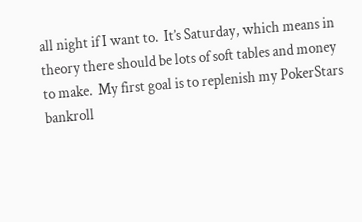all night if I want to.  It’s Saturday, which means in theory there should be lots of soft tables and money to make.  My first goal is to replenish my PokerStars bankroll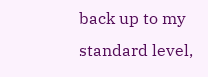back up to my standard level,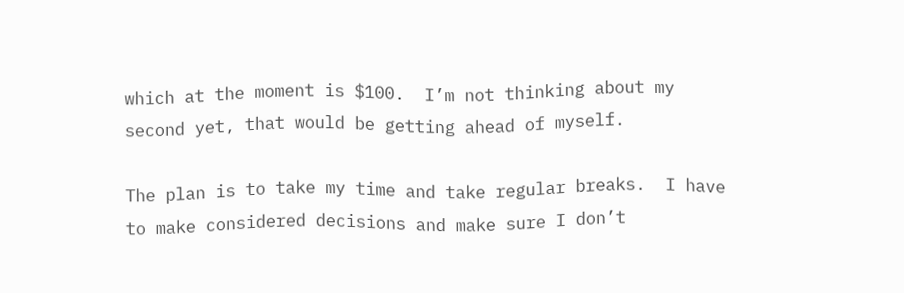which at the moment is $100.  I’m not thinking about my second yet, that would be getting ahead of myself.

The plan is to take my time and take regular breaks.  I have to make considered decisions and make sure I don’t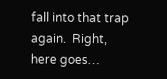fall into that trap again.  Right, here goes…